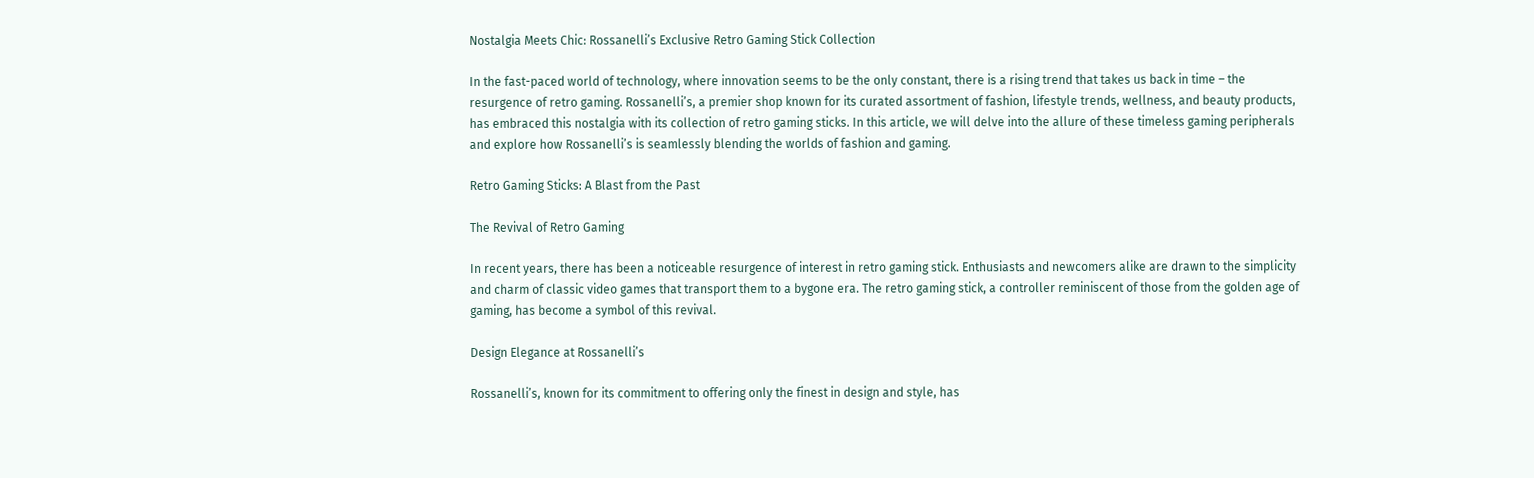Nostalgia Meets Chic: Rossanelli’s Exclusive Retro Gaming Stick Collection

In the fast-paced world of technology, where innovation seems to be the only constant, there is a rising trend that takes us back in time – the resurgence of retro gaming. Rossanelli’s, a premier shop known for its curated assortment of fashion, lifestyle trends, wellness, and beauty products, has embraced this nostalgia with its collection of retro gaming sticks. In this article, we will delve into the allure of these timeless gaming peripherals and explore how Rossanelli’s is seamlessly blending the worlds of fashion and gaming.

Retro Gaming Sticks: A Blast from the Past

The Revival of Retro Gaming

In recent years, there has been a noticeable resurgence of interest in retro gaming stick. Enthusiasts and newcomers alike are drawn to the simplicity and charm of classic video games that transport them to a bygone era. The retro gaming stick, a controller reminiscent of those from the golden age of gaming, has become a symbol of this revival.

Design Elegance at Rossanelli’s

Rossanelli’s, known for its commitment to offering only the finest in design and style, has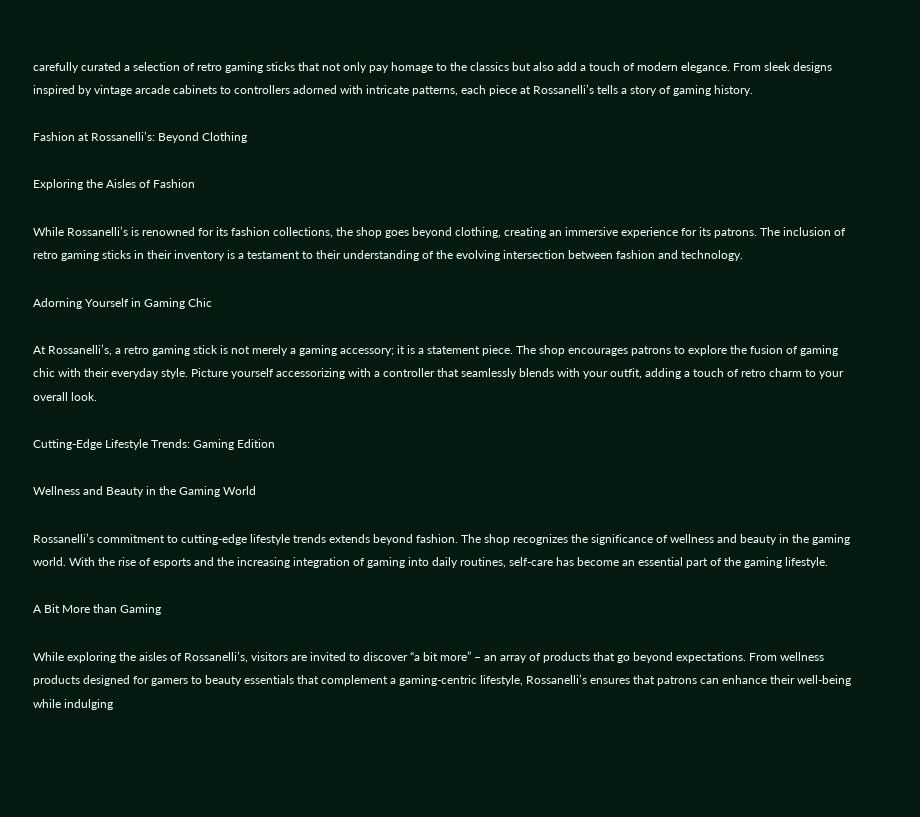carefully curated a selection of retro gaming sticks that not only pay homage to the classics but also add a touch of modern elegance. From sleek designs inspired by vintage arcade cabinets to controllers adorned with intricate patterns, each piece at Rossanelli’s tells a story of gaming history.

Fashion at Rossanelli’s: Beyond Clothing

Exploring the Aisles of Fashion

While Rossanelli’s is renowned for its fashion collections, the shop goes beyond clothing, creating an immersive experience for its patrons. The inclusion of retro gaming sticks in their inventory is a testament to their understanding of the evolving intersection between fashion and technology.

Adorning Yourself in Gaming Chic

At Rossanelli’s, a retro gaming stick is not merely a gaming accessory; it is a statement piece. The shop encourages patrons to explore the fusion of gaming chic with their everyday style. Picture yourself accessorizing with a controller that seamlessly blends with your outfit, adding a touch of retro charm to your overall look.

Cutting-Edge Lifestyle Trends: Gaming Edition

Wellness and Beauty in the Gaming World

Rossanelli’s commitment to cutting-edge lifestyle trends extends beyond fashion. The shop recognizes the significance of wellness and beauty in the gaming world. With the rise of esports and the increasing integration of gaming into daily routines, self-care has become an essential part of the gaming lifestyle.

A Bit More than Gaming

While exploring the aisles of Rossanelli’s, visitors are invited to discover “a bit more” – an array of products that go beyond expectations. From wellness products designed for gamers to beauty essentials that complement a gaming-centric lifestyle, Rossanelli’s ensures that patrons can enhance their well-being while indulging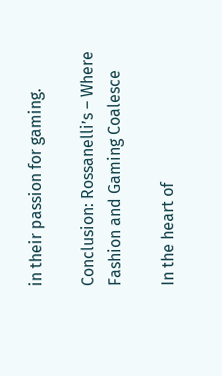in their passion for gaming.

Conclusion: Rossanelli’s – Where Fashion and Gaming Coalesce

In the heart of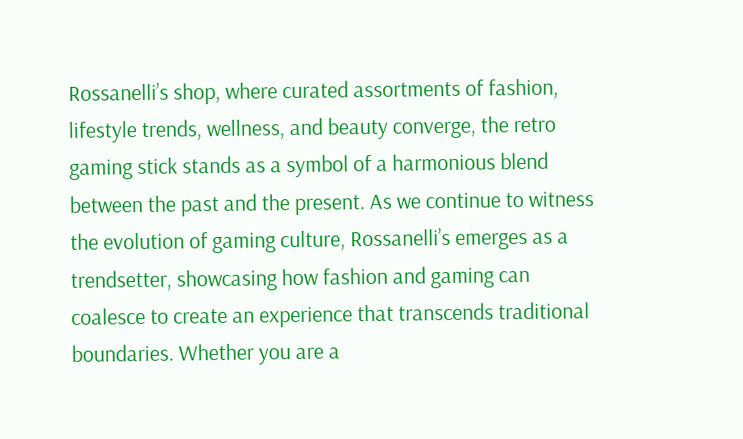Rossanelli’s shop, where curated assortments of fashion, lifestyle trends, wellness, and beauty converge, the retro gaming stick stands as a symbol of a harmonious blend between the past and the present. As we continue to witness the evolution of gaming culture, Rossanelli’s emerges as a trendsetter, showcasing how fashion and gaming can coalesce to create an experience that transcends traditional boundaries. Whether you are a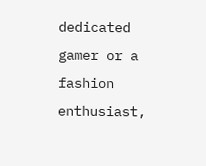dedicated gamer or a fashion enthusiast,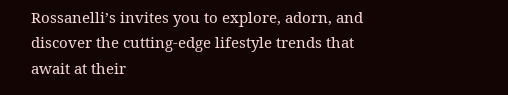Rossanelli’s invites you to explore, adorn, and discover the cutting-edge lifestyle trends that await at their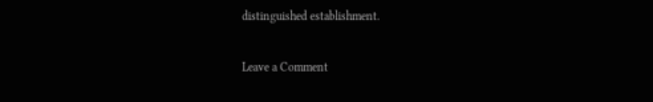distinguished establishment.

Leave a Comment